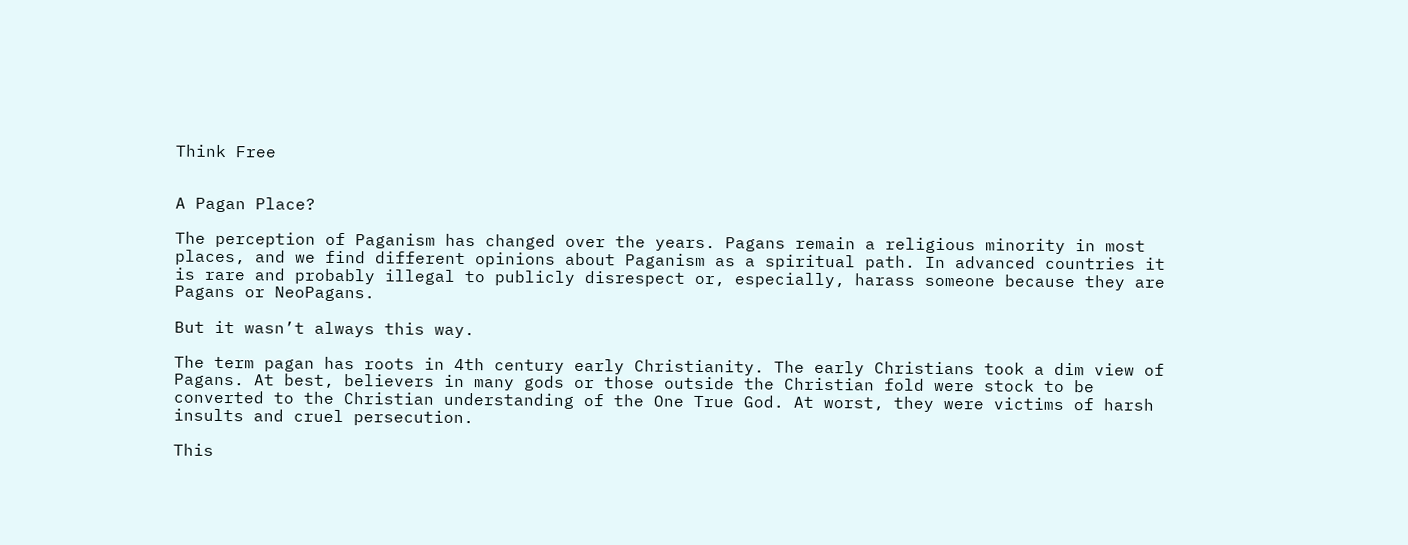Think Free


A Pagan Place?

The perception of Paganism has changed over the years. Pagans remain a religious minority in most places, and we find different opinions about Paganism as a spiritual path. In advanced countries it is rare and probably illegal to publicly disrespect or, especially, harass someone because they are Pagans or NeoPagans.

But it wasn’t always this way.

The term pagan has roots in 4th century early Christianity. The early Christians took a dim view of Pagans. At best, believers in many gods or those outside the Christian fold were stock to be converted to the Christian understanding of the One True God. At worst, they were victims of harsh insults and cruel persecution.

This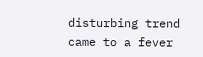disturbing trend came to a fever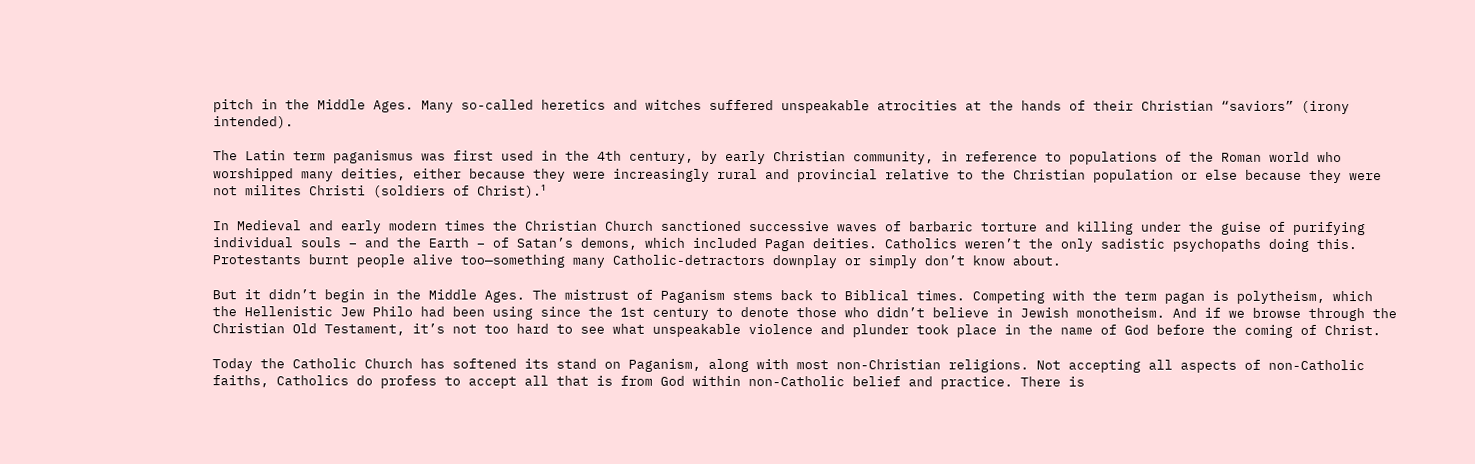pitch in the Middle Ages. Many so-called heretics and witches suffered unspeakable atrocities at the hands of their Christian “saviors” (irony intended).

The Latin term paganismus was first used in the 4th century, by early Christian community, in reference to populations of the Roman world who worshipped many deities, either because they were increasingly rural and provincial relative to the Christian population or else because they were not milites Christi (soldiers of Christ).¹

In Medieval and early modern times the Christian Church sanctioned successive waves of barbaric torture and killing under the guise of purifying individual souls – and the Earth – of Satan’s demons, which included Pagan deities. Catholics weren’t the only sadistic psychopaths doing this. Protestants burnt people alive too—something many Catholic-detractors downplay or simply don’t know about.

But it didn’t begin in the Middle Ages. The mistrust of Paganism stems back to Biblical times. Competing with the term pagan is polytheism, which the Hellenistic Jew Philo had been using since the 1st century to denote those who didn’t believe in Jewish monotheism. And if we browse through the Christian Old Testament, it’s not too hard to see what unspeakable violence and plunder took place in the name of God before the coming of Christ.

Today the Catholic Church has softened its stand on Paganism, along with most non-Christian religions. Not accepting all aspects of non-Catholic faiths, Catholics do profess to accept all that is from God within non-Catholic belief and practice. There is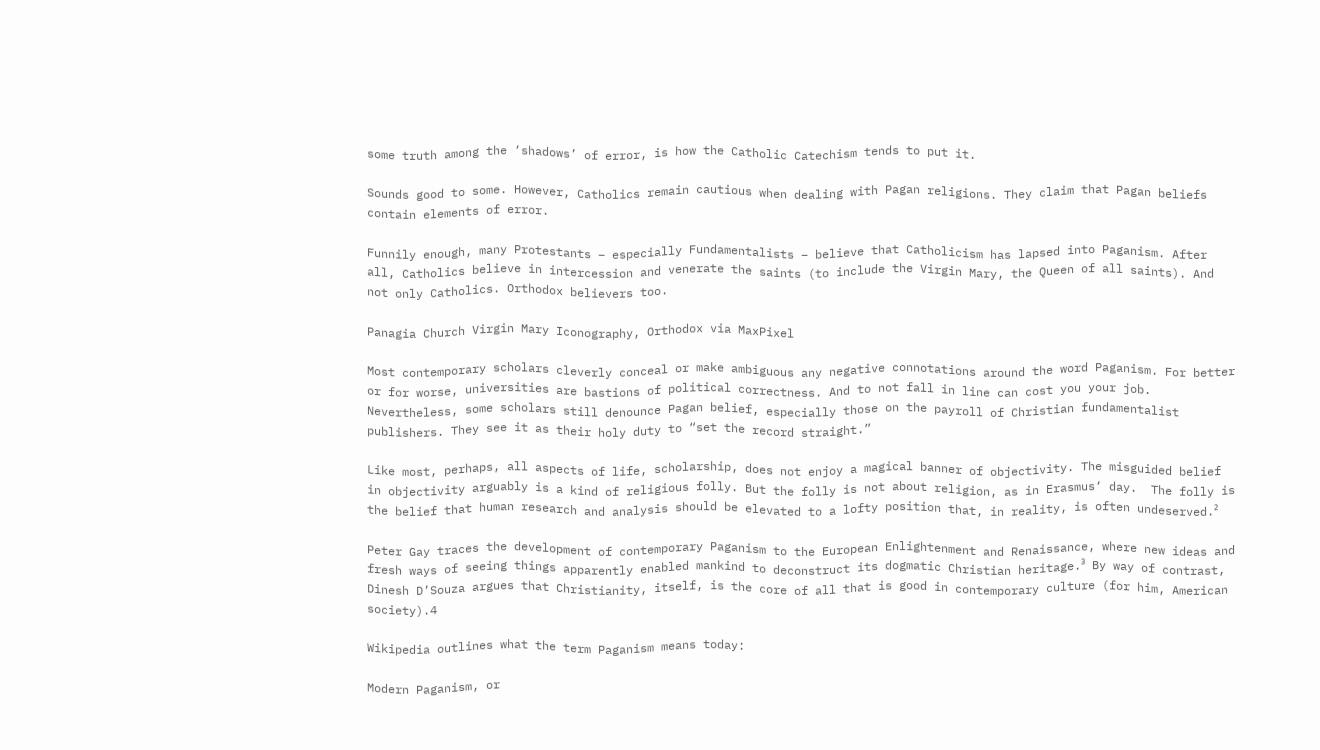some truth among the ‘shadows’ of error, is how the Catholic Catechism tends to put it.

Sounds good to some. However, Catholics remain cautious when dealing with Pagan religions. They claim that Pagan beliefs contain elements of error.

Funnily enough, many Protestants – especially Fundamentalists – believe that Catholicism has lapsed into Paganism. After all, Catholics believe in intercession and venerate the saints (to include the Virgin Mary, the Queen of all saints). And not only Catholics. Orthodox believers too.

Panagia Church Virgin Mary Iconography, Orthodox via MaxPixel

Most contemporary scholars cleverly conceal or make ambiguous any negative connotations around the word Paganism. For better or for worse, universities are bastions of political correctness. And to not fall in line can cost you your job. Nevertheless, some scholars still denounce Pagan belief, especially those on the payroll of Christian fundamentalist publishers. They see it as their holy duty to “set the record straight.”

Like most, perhaps, all aspects of life, scholarship, does not enjoy a magical banner of objectivity. The misguided belief in objectivity arguably is a kind of religious folly. But the folly is not about religion, as in Erasmus‘ day.  The folly is the belief that human research and analysis should be elevated to a lofty position that, in reality, is often undeserved.²

Peter Gay traces the development of contemporary Paganism to the European Enlightenment and Renaissance, where new ideas and fresh ways of seeing things apparently enabled mankind to deconstruct its dogmatic Christian heritage.³ By way of contrast, Dinesh D’Souza argues that Christianity, itself, is the core of all that is good in contemporary culture (for him, American society).4

Wikipedia outlines what the term Paganism means today:

Modern Paganism, or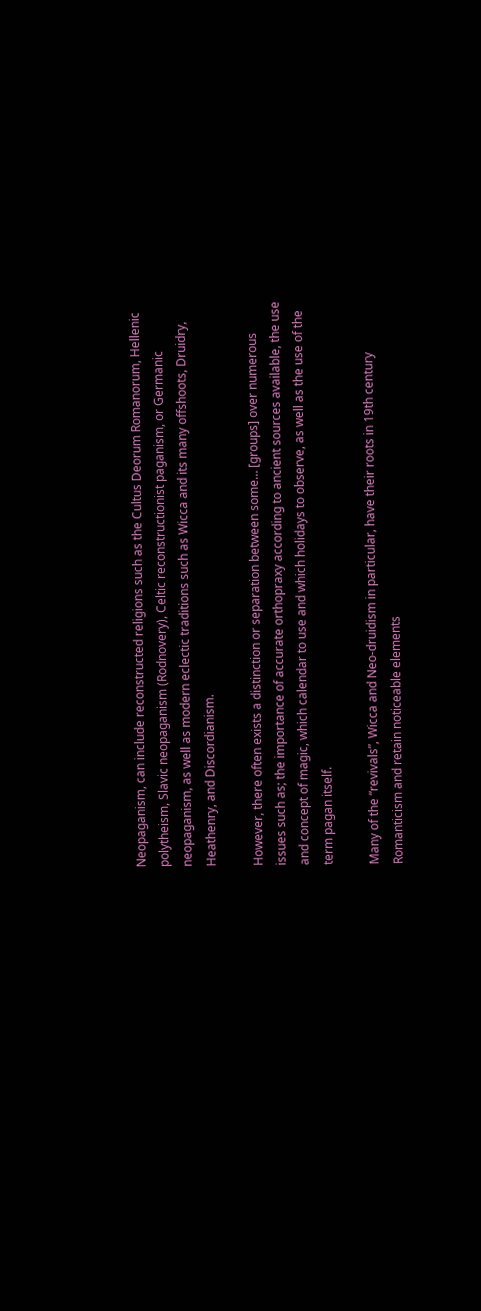Neopaganism, can include reconstructed religions such as the Cultus Deorum Romanorum, Hellenic polytheism, Slavic neopaganism (Rodnovery), Celtic reconstructionist paganism, or Germanic neopaganism, as well as modern eclectic traditions such as Wicca and its many offshoots, Druidry, Heathenry, and Discordianism.

However, there often exists a distinction or separation between some… [groups] over numerous issues such as; the importance of accurate orthopraxy according to ancient sources available, the use and concept of magic, which calendar to use and which holidays to observe, as well as the use of the term pagan itself.

Many of the “revivals”, Wicca and Neo-druidism in particular, have their roots in 19th century Romanticism and retain noticeable elements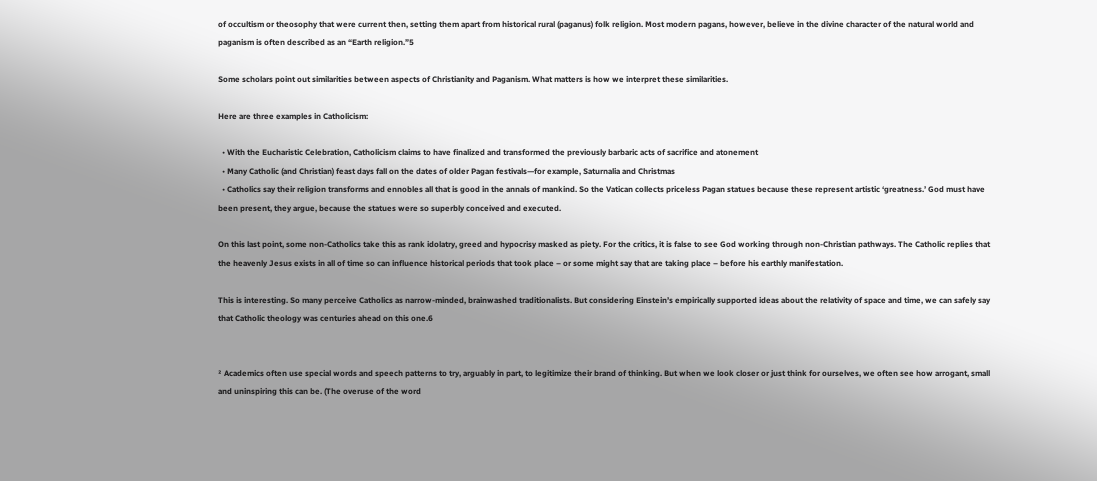of occultism or theosophy that were current then, setting them apart from historical rural (paganus) folk religion. Most modern pagans, however, believe in the divine character of the natural world and paganism is often described as an “Earth religion.”5

Some scholars point out similarities between aspects of Christianity and Paganism. What matters is how we interpret these similarities.

Here are three examples in Catholicism:

  • With the Eucharistic Celebration, Catholicism claims to have finalized and transformed the previously barbaric acts of sacrifice and atonement
  • Many Catholic (and Christian) feast days fall on the dates of older Pagan festivals—for example, Saturnalia and Christmas
  • Catholics say their religion transforms and ennobles all that is good in the annals of mankind. So the Vatican collects priceless Pagan statues because these represent artistic ‘greatness.’ God must have been present, they argue, because the statues were so superbly conceived and executed.

On this last point, some non-Catholics take this as rank idolatry, greed and hypocrisy masked as piety. For the critics, it is false to see God working through non-Christian pathways. The Catholic replies that the heavenly Jesus exists in all of time so can influence historical periods that took place – or some might say that are taking place – before his earthly manifestation.

This is interesting. So many perceive Catholics as narrow-minded, brainwashed traditionalists. But considering Einstein’s empirically supported ideas about the relativity of space and time, we can safely say that Catholic theology was centuries ahead on this one.6


² Academics often use special words and speech patterns to try, arguably in part, to legitimize their brand of thinking. But when we look closer or just think for ourselves, we often see how arrogant, small and uninspiring this can be. (The overuse of the word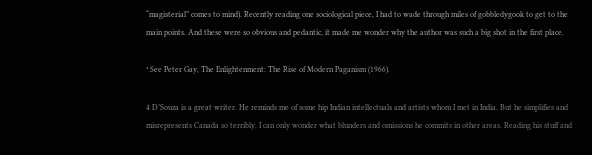“magisterial” comes to mind). Recently reading one sociological piece, I had to wade through miles of gobbledygook to get to the main points. And these were so obvious and pedantic, it made me wonder why the author was such a big shot in the first place.

³ See Peter Gay, The Enlightenment: The Rise of Modern Paganism (1966).

4 D’Souza is a great writer. He reminds me of some hip Indian intellectuals and artists whom I met in India. But he simplifies and misrepresents Canada so terribly, I can only wonder what blunders and omissions he commits in other areas. Reading his stuff and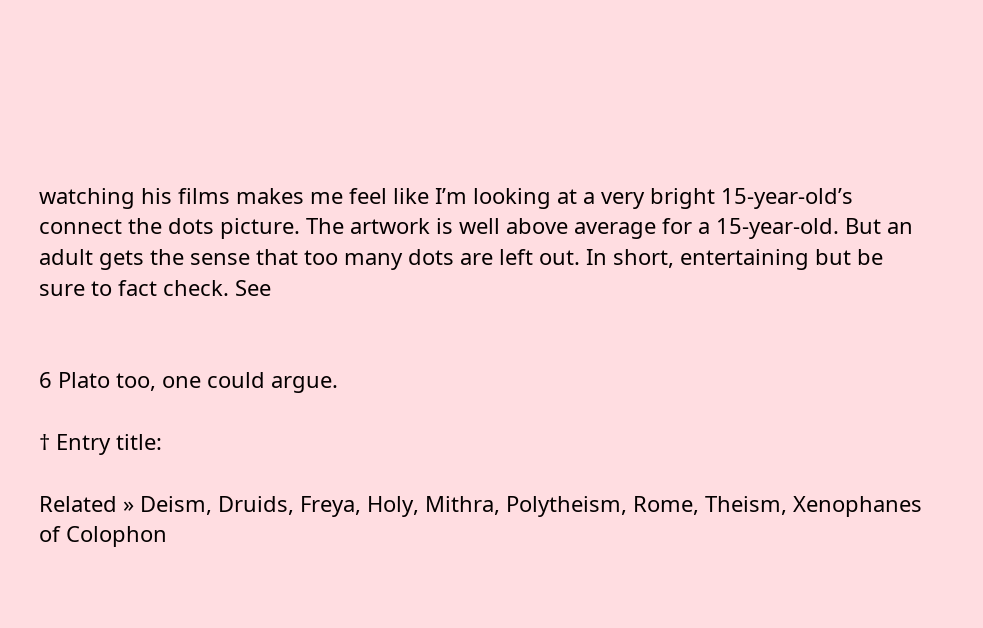watching his films makes me feel like I’m looking at a very bright 15-year-old’s connect the dots picture. The artwork is well above average for a 15-year-old. But an adult gets the sense that too many dots are left out. In short, entertaining but be sure to fact check. See


6 Plato too, one could argue.

† Entry title:

Related » Deism, Druids, Freya, Holy, Mithra, Polytheism, Rome, Theism, Xenophanes of Colophon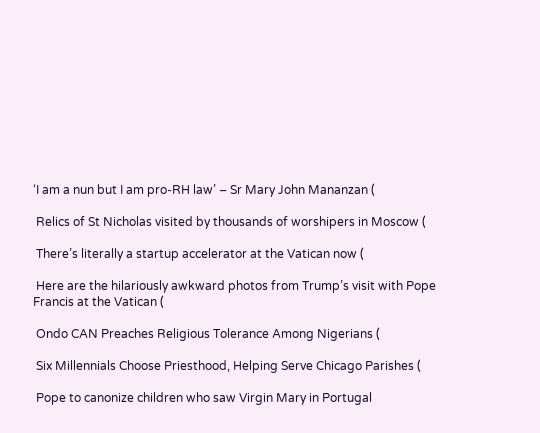‘I am a nun but I am pro-RH law’ – Sr Mary John Mananzan (

 Relics of St Nicholas visited by thousands of worshipers in Moscow (

 There’s literally a startup accelerator at the Vatican now (

 Here are the hilariously awkward photos from Trump’s visit with Pope Francis at the Vatican (

 Ondo CAN Preaches Religious Tolerance Among Nigerians (

 Six Millennials Choose Priesthood, Helping Serve Chicago Parishes (

 Pope to canonize children who saw Virgin Mary in Portugal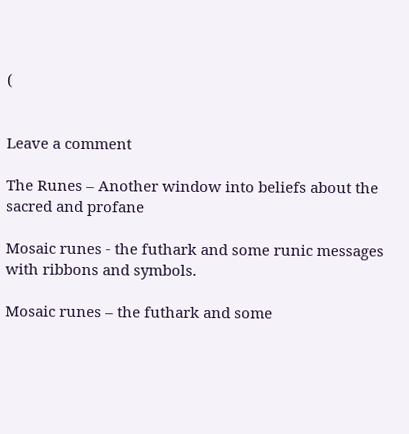(


Leave a comment

The Runes – Another window into beliefs about the sacred and profane

Mosaic runes - the futhark and some runic messages with ribbons and symbols.

Mosaic runes – the futhark and some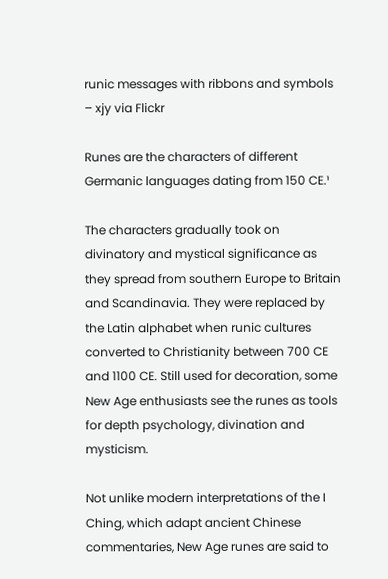runic messages with ribbons and symbols – xjy via Flickr

Runes are the characters of different Germanic languages dating from 150 CE.¹

The characters gradually took on divinatory and mystical significance as they spread from southern Europe to Britain and Scandinavia. They were replaced by the Latin alphabet when runic cultures converted to Christianity between 700 CE and 1100 CE. Still used for decoration, some New Age enthusiasts see the runes as tools for depth psychology, divination and mysticism.

Not unlike modern interpretations of the I Ching, which adapt ancient Chinese commentaries, New Age runes are said to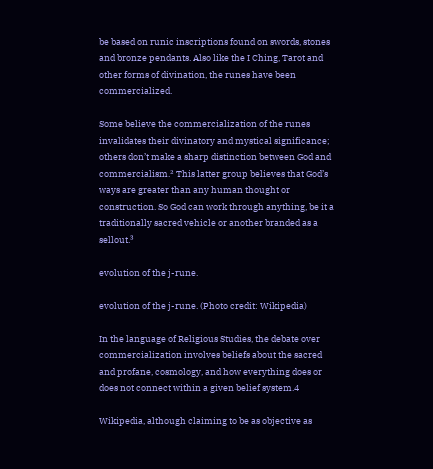be based on runic inscriptions found on swords, stones and bronze pendants. Also like the I Ching, Tarot and other forms of divination, the runes have been commercialized.

Some believe the commercialization of the runes invalidates their divinatory and mystical significance; others don’t make a sharp distinction between God and commercialism.² This latter group believes that God’s ways are greater than any human thought or construction. So God can work through anything, be it a traditionally sacred vehicle or another branded as a sellout.³

evolution of the j-rune.

evolution of the j-rune. (Photo credit: Wikipedia)

In the language of Religious Studies, the debate over commercialization involves beliefs about the sacred and profane, cosmology, and how everything does or does not connect within a given belief system.4

Wikipedia, although claiming to be as objective as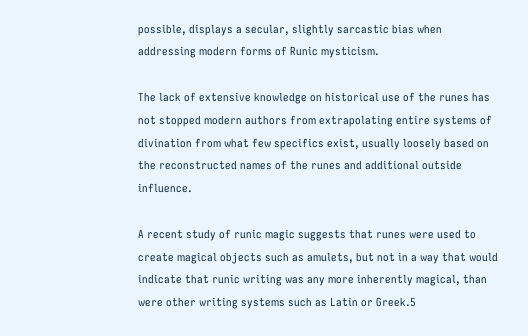possible, displays a secular, slightly sarcastic bias when addressing modern forms of Runic mysticism.

The lack of extensive knowledge on historical use of the runes has not stopped modern authors from extrapolating entire systems of divination from what few specifics exist, usually loosely based on the reconstructed names of the runes and additional outside influence.

A recent study of runic magic suggests that runes were used to create magical objects such as amulets, but not in a way that would indicate that runic writing was any more inherently magical, than were other writing systems such as Latin or Greek.5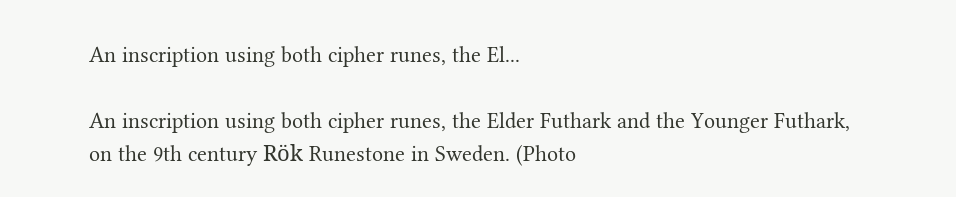An inscription using both cipher runes, the El...

An inscription using both cipher runes, the Elder Futhark and the Younger Futhark, on the 9th century Rök Runestone in Sweden. (Photo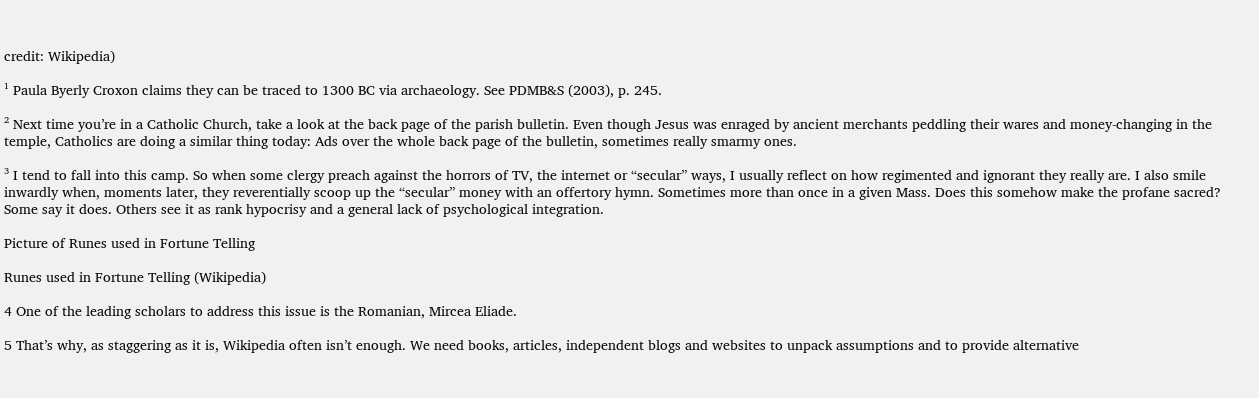credit: Wikipedia)

¹ Paula Byerly Croxon claims they can be traced to 1300 BC via archaeology. See PDMB&S (2003), p. 245.

² Next time you’re in a Catholic Church, take a look at the back page of the parish bulletin. Even though Jesus was enraged by ancient merchants peddling their wares and money-changing in the temple, Catholics are doing a similar thing today: Ads over the whole back page of the bulletin, sometimes really smarmy ones.

³ I tend to fall into this camp. So when some clergy preach against the horrors of TV, the internet or “secular” ways, I usually reflect on how regimented and ignorant they really are. I also smile inwardly when, moments later, they reverentially scoop up the “secular” money with an offertory hymn. Sometimes more than once in a given Mass. Does this somehow make the profane sacred? Some say it does. Others see it as rank hypocrisy and a general lack of psychological integration.

Picture of Runes used in Fortune Telling

Runes used in Fortune Telling (Wikipedia)

4 One of the leading scholars to address this issue is the Romanian, Mircea Eliade.

5 That’s why, as staggering as it is, Wikipedia often isn’t enough. We need books, articles, independent blogs and websites to unpack assumptions and to provide alternative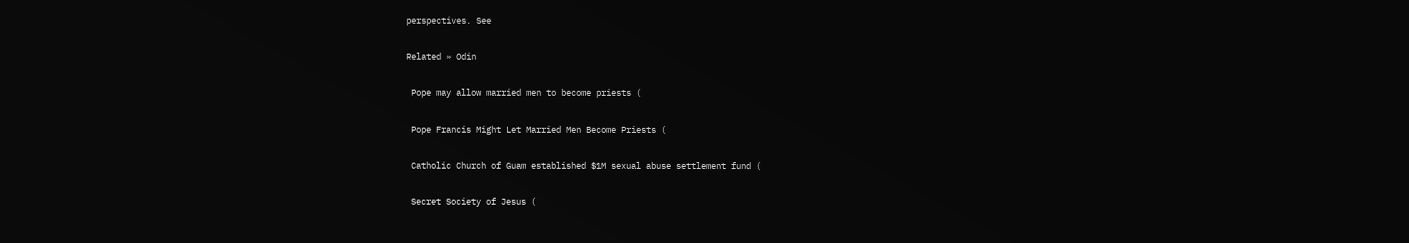perspectives. See

Related » Odin

 Pope may allow married men to become priests (

 Pope Francis Might Let Married Men Become Priests (

 Catholic Church of Guam established $1M sexual abuse settlement fund (

 Secret Society of Jesus (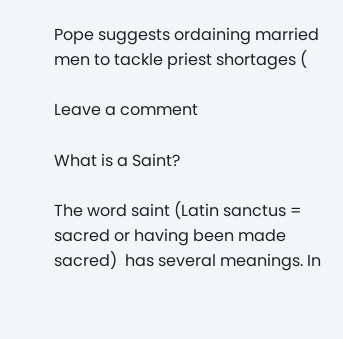Pope suggests ordaining married men to tackle priest shortages (

Leave a comment

What is a Saint?

The word saint (Latin sanctus = sacred or having been made sacred)  has several meanings. In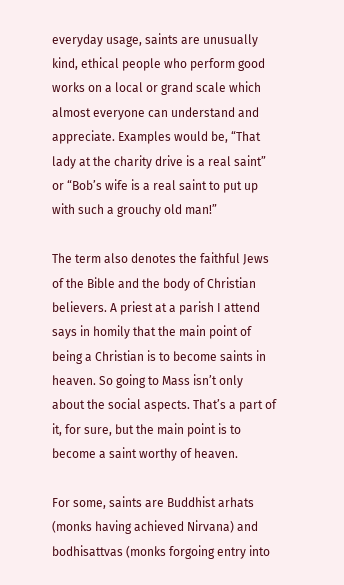everyday usage, saints are unusually kind, ethical people who perform good works on a local or grand scale which almost everyone can understand and appreciate. Examples would be, “That lady at the charity drive is a real saint” or “Bob’s wife is a real saint to put up with such a grouchy old man!”

The term also denotes the faithful Jews of the Bible and the body of Christian believers. A priest at a parish I attend says in homily that the main point of being a Christian is to become saints in heaven. So going to Mass isn’t only about the social aspects. That’s a part of it, for sure, but the main point is to become a saint worthy of heaven.

For some, saints are Buddhist arhats (monks having achieved Nirvana) and bodhisattvas (monks forgoing entry into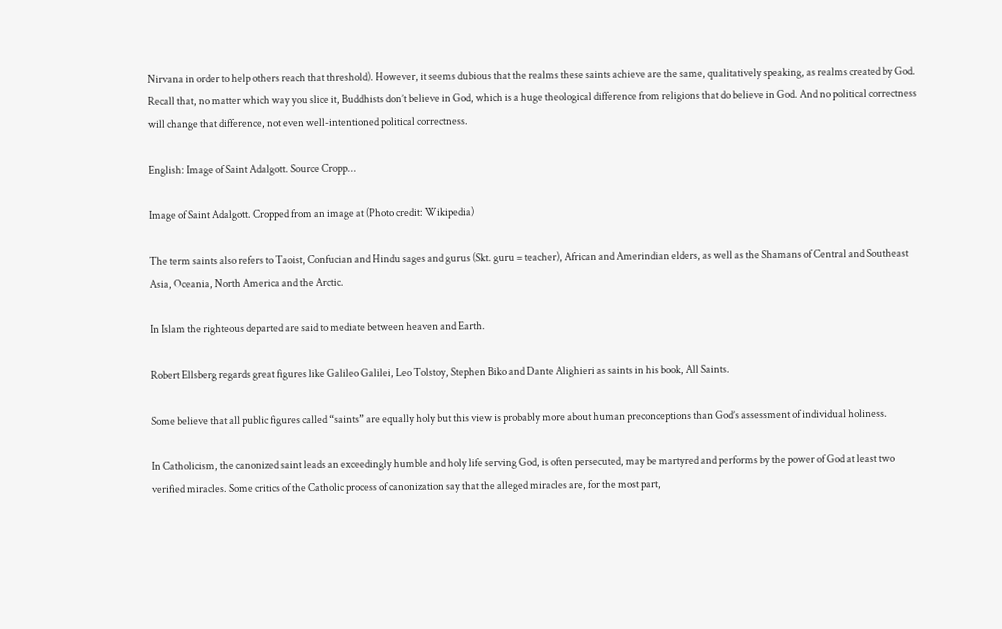Nirvana in order to help others reach that threshold). However, it seems dubious that the realms these saints achieve are the same, qualitatively speaking, as realms created by God. Recall that, no matter which way you slice it, Buddhists don’t believe in God, which is a huge theological difference from religions that do believe in God. And no political correctness will change that difference, not even well-intentioned political correctness.

English: Image of Saint Adalgott. Source Cropp...

Image of Saint Adalgott. Cropped from an image at (Photo credit: Wikipedia)

The term saints also refers to Taoist, Confucian and Hindu sages and gurus (Skt. guru = teacher), African and Amerindian elders, as well as the Shamans of Central and Southeast Asia, Oceania, North America and the Arctic.

In Islam the righteous departed are said to mediate between heaven and Earth.

Robert Ellsberg regards great figures like Galileo Galilei, Leo Tolstoy, Stephen Biko and Dante Alighieri as saints in his book, All Saints.

Some believe that all public figures called “saints” are equally holy but this view is probably more about human preconceptions than God’s assessment of individual holiness.

In Catholicism, the canonized saint leads an exceedingly humble and holy life serving God, is often persecuted, may be martyred and performs by the power of God at least two verified miracles. Some critics of the Catholic process of canonization say that the alleged miracles are, for the most part,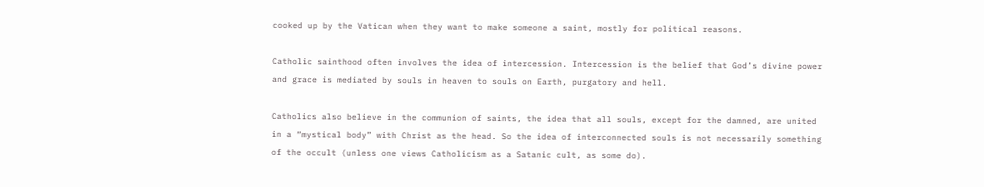cooked up by the Vatican when they want to make someone a saint, mostly for political reasons.

Catholic sainthood often involves the idea of intercession. Intercession is the belief that God’s divine power and grace is mediated by souls in heaven to souls on Earth, purgatory and hell.

Catholics also believe in the communion of saints, the idea that all souls, except for the damned, are united in a “mystical body” with Christ as the head. So the idea of interconnected souls is not necessarily something of the occult (unless one views Catholicism as a Satanic cult, as some do).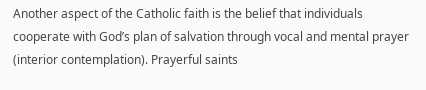Another aspect of the Catholic faith is the belief that individuals cooperate with God’s plan of salvation through vocal and mental prayer (interior contemplation). Prayerful saints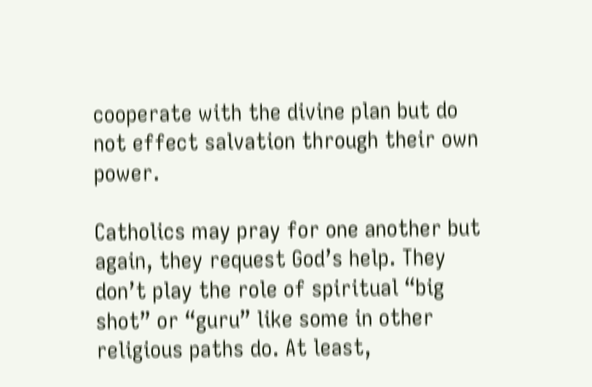cooperate with the divine plan but do not effect salvation through their own power.

Catholics may pray for one another but again, they request God’s help. They don’t play the role of spiritual “big shot” or “guru” like some in other religious paths do. At least,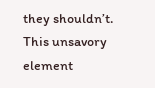they shouldn’t. This unsavory element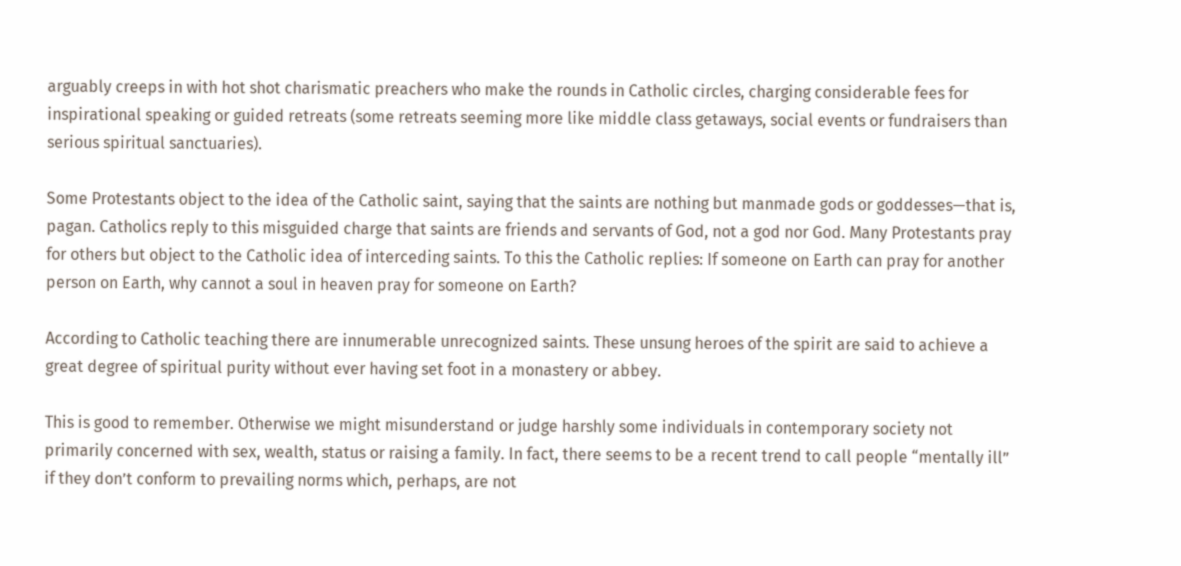arguably creeps in with hot shot charismatic preachers who make the rounds in Catholic circles, charging considerable fees for inspirational speaking or guided retreats (some retreats seeming more like middle class getaways, social events or fundraisers than serious spiritual sanctuaries).

Some Protestants object to the idea of the Catholic saint, saying that the saints are nothing but manmade gods or goddesses—that is, pagan. Catholics reply to this misguided charge that saints are friends and servants of God, not a god nor God. Many Protestants pray for others but object to the Catholic idea of interceding saints. To this the Catholic replies: If someone on Earth can pray for another person on Earth, why cannot a soul in heaven pray for someone on Earth?

According to Catholic teaching there are innumerable unrecognized saints. These unsung heroes of the spirit are said to achieve a great degree of spiritual purity without ever having set foot in a monastery or abbey.

This is good to remember. Otherwise we might misunderstand or judge harshly some individuals in contemporary society not primarily concerned with sex, wealth, status or raising a family. In fact, there seems to be a recent trend to call people “mentally ill” if they don’t conform to prevailing norms which, perhaps, are not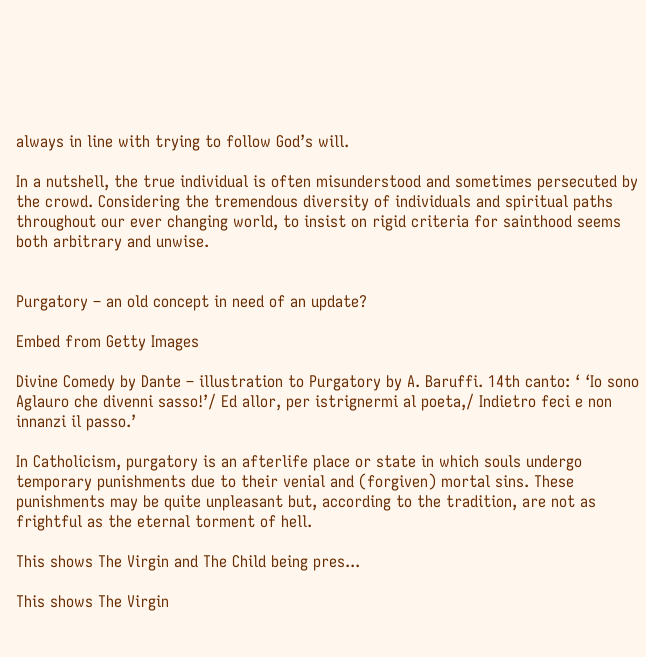always in line with trying to follow God’s will.

In a nutshell, the true individual is often misunderstood and sometimes persecuted by the crowd. Considering the tremendous diversity of individuals and spiritual paths throughout our ever changing world, to insist on rigid criteria for sainthood seems both arbitrary and unwise.


Purgatory – an old concept in need of an update?

Embed from Getty Images

Divine Comedy by Dante – illustration to Purgatory by A. Baruffi. 14th canto: ‘ ‘Io sono Aglauro che divenni sasso!’/ Ed allor, per istrignermi al poeta,/ Indietro feci e non innanzi il passo.’

In Catholicism, purgatory is an afterlife place or state in which souls undergo temporary punishments due to their venial and (forgiven) mortal sins. These punishments may be quite unpleasant but, according to the tradition, are not as frightful as the eternal torment of hell.

This shows The Virgin and The Child being pres...

This shows The Virgin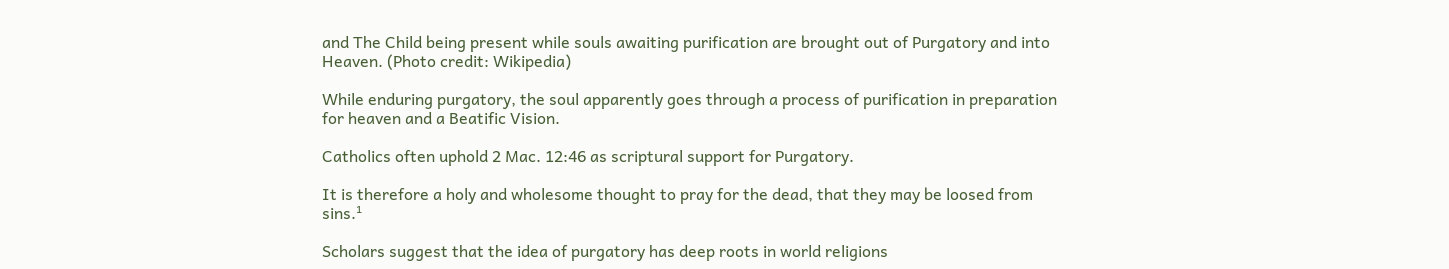and The Child being present while souls awaiting purification are brought out of Purgatory and into Heaven. (Photo credit: Wikipedia)

While enduring purgatory, the soul apparently goes through a process of purification in preparation for heaven and a Beatific Vision.

Catholics often uphold 2 Mac. 12:46 as scriptural support for Purgatory.

It is therefore a holy and wholesome thought to pray for the dead, that they may be loosed from sins.¹

Scholars suggest that the idea of purgatory has deep roots in world religions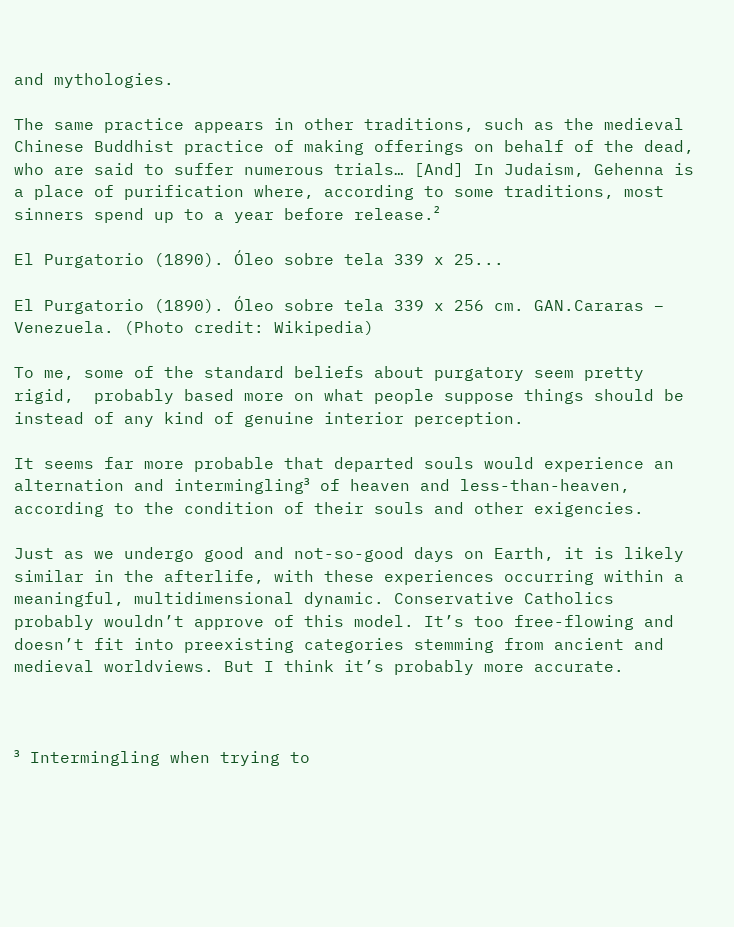and mythologies.

The same practice appears in other traditions, such as the medieval Chinese Buddhist practice of making offerings on behalf of the dead, who are said to suffer numerous trials… [And] In Judaism, Gehenna is a place of purification where, according to some traditions, most sinners spend up to a year before release.²

El Purgatorio (1890). Óleo sobre tela 339 x 25...

El Purgatorio (1890). Óleo sobre tela 339 x 256 cm. GAN.Cararas – Venezuela. (Photo credit: Wikipedia)

To me, some of the standard beliefs about purgatory seem pretty rigid,  probably based more on what people suppose things should be instead of any kind of genuine interior perception.

It seems far more probable that departed souls would experience an alternation and intermingling³ of heaven and less-than-heaven, according to the condition of their souls and other exigencies.

Just as we undergo good and not-so-good days on Earth, it is likely similar in the afterlife, with these experiences occurring within a meaningful, multidimensional dynamic. Conservative Catholics probably wouldn’t approve of this model. It’s too free-flowing and doesn’t fit into preexisting categories stemming from ancient and medieval worldviews. But I think it’s probably more accurate.



³ Intermingling when trying to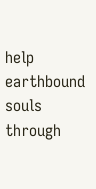help earthbound souls through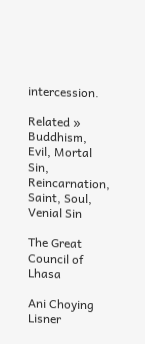intercession.

Related » Buddhism, Evil, Mortal Sin, Reincarnation, Saint, Soul, Venial Sin

The Great Council of Lhasa

Ani Choying Lisner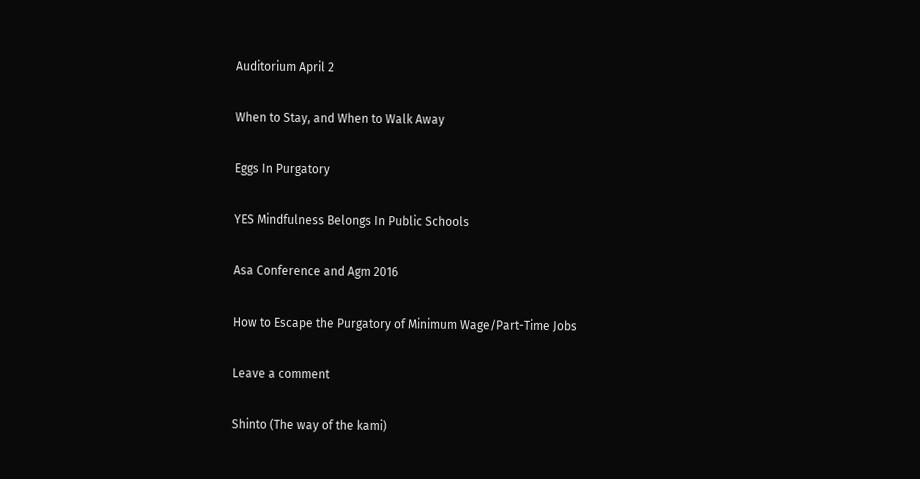Auditorium April 2

When to Stay, and When to Walk Away

Eggs In Purgatory

YES Mindfulness Belongs In Public Schools

Asa Conference and Agm 2016

How to Escape the Purgatory of Minimum Wage/Part-Time Jobs

Leave a comment

Shinto (The way of the kami)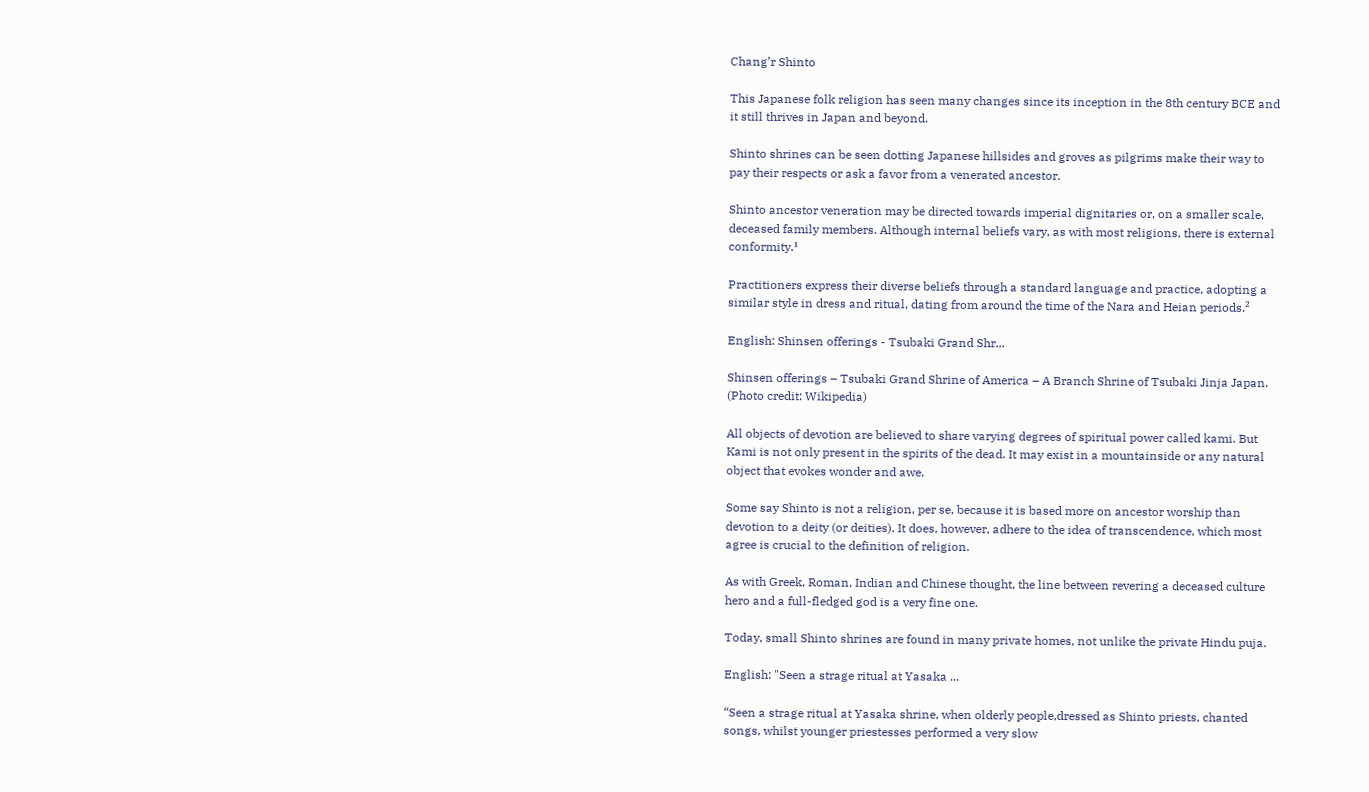Chang’r Shinto

This Japanese folk religion has seen many changes since its inception in the 8th century BCE and it still thrives in Japan and beyond.

Shinto shrines can be seen dotting Japanese hillsides and groves as pilgrims make their way to pay their respects or ask a favor from a venerated ancestor.

Shinto ancestor veneration may be directed towards imperial dignitaries or, on a smaller scale, deceased family members. Although internal beliefs vary, as with most religions, there is external conformity.¹

Practitioners express their diverse beliefs through a standard language and practice, adopting a similar style in dress and ritual, dating from around the time of the Nara and Heian periods.²

English: Shinsen offerings - Tsubaki Grand Shr...

Shinsen offerings – Tsubaki Grand Shrine of America – A Branch Shrine of Tsubaki Jinja Japan. (Photo credit: Wikipedia)

All objects of devotion are believed to share varying degrees of spiritual power called kami. But Kami is not only present in the spirits of the dead. It may exist in a mountainside or any natural object that evokes wonder and awe.

Some say Shinto is not a religion, per se, because it is based more on ancestor worship than devotion to a deity (or deities). It does, however, adhere to the idea of transcendence, which most agree is crucial to the definition of religion.

As with Greek, Roman, Indian and Chinese thought, the line between revering a deceased culture hero and a full-fledged god is a very fine one.

Today, small Shinto shrines are found in many private homes, not unlike the private Hindu puja.

English: "Seen a strage ritual at Yasaka ...

“Seen a strage ritual at Yasaka shrine, when olderly people,dressed as Shinto priests, chanted songs, whilst younger priestesses performed a very slow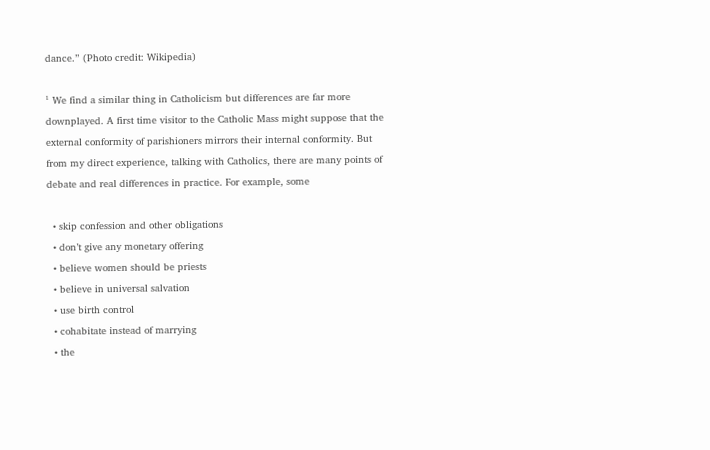dance.” (Photo credit: Wikipedia)

¹ We find a similar thing in Catholicism but differences are far more downplayed. A first time visitor to the Catholic Mass might suppose that the external conformity of parishioners mirrors their internal conformity. But from my direct experience, talking with Catholics, there are many points of debate and real differences in practice. For example, some

  • skip confession and other obligations
  • don’t give any monetary offering
  • believe women should be priests
  • believe in universal salvation
  • use birth control
  • cohabitate instead of marrying
  • the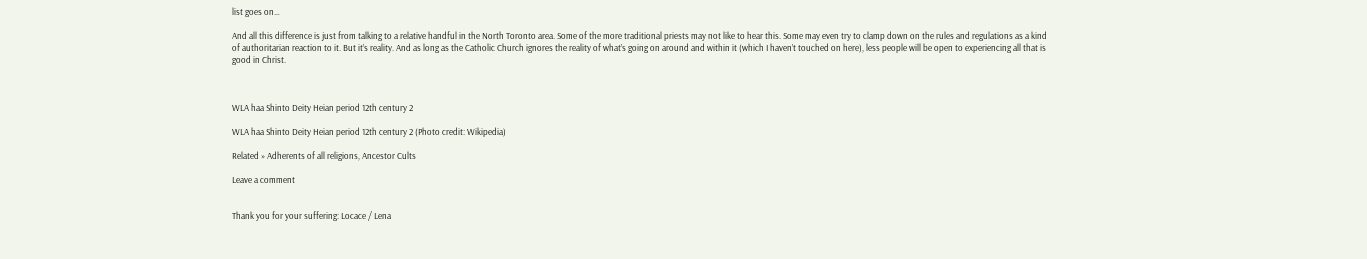list goes on…

And all this difference is just from talking to a relative handful in the North Toronto area. Some of the more traditional priests may not like to hear this. Some may even try to clamp down on the rules and regulations as a kind of authoritarian reaction to it. But it’s reality. And as long as the Catholic Church ignores the reality of what’s going on around and within it (which I haven’t touched on here), less people will be open to experiencing all that is good in Christ.



WLA haa Shinto Deity Heian period 12th century 2

WLA haa Shinto Deity Heian period 12th century 2 (Photo credit: Wikipedia)

Related » Adherents of all religions, Ancestor Cults

Leave a comment


Thank you for your suffering: Locace / Lena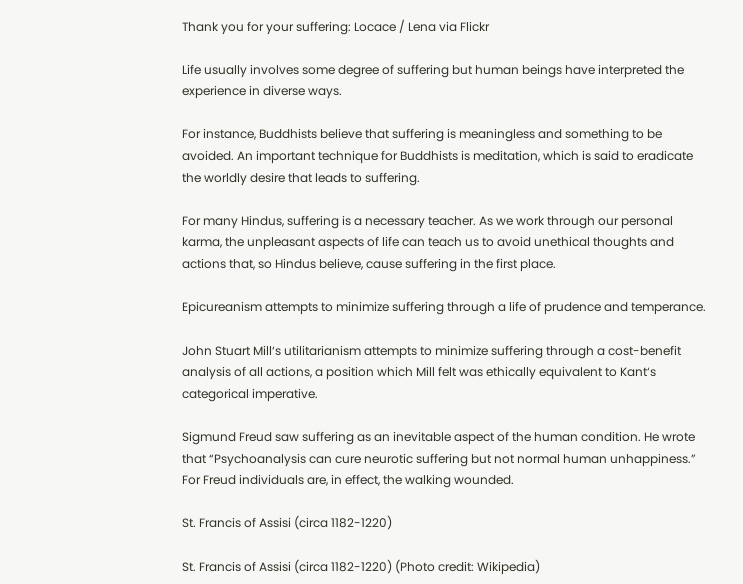Thank you for your suffering: Locace / Lena via Flickr

Life usually involves some degree of suffering but human beings have interpreted the experience in diverse ways.

For instance, Buddhists believe that suffering is meaningless and something to be avoided. An important technique for Buddhists is meditation, which is said to eradicate the worldly desire that leads to suffering.

For many Hindus, suffering is a necessary teacher. As we work through our personal karma, the unpleasant aspects of life can teach us to avoid unethical thoughts and actions that, so Hindus believe, cause suffering in the first place.

Epicureanism attempts to minimize suffering through a life of prudence and temperance.

John Stuart Mill‘s utilitarianism attempts to minimize suffering through a cost-benefit analysis of all actions, a position which Mill felt was ethically equivalent to Kant‘s categorical imperative.

Sigmund Freud saw suffering as an inevitable aspect of the human condition. He wrote that “Psychoanalysis can cure neurotic suffering but not normal human unhappiness.” For Freud individuals are, in effect, the walking wounded.

St. Francis of Assisi (circa 1182-1220)

St. Francis of Assisi (circa 1182-1220) (Photo credit: Wikipedia)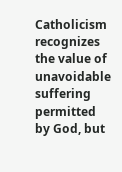Catholicism recognizes the value of unavoidable suffering permitted by God, but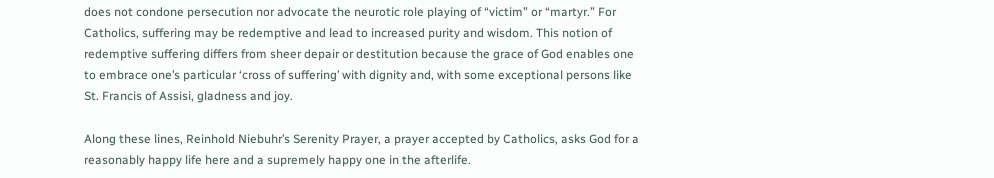does not condone persecution nor advocate the neurotic role playing of “victim” or “martyr.” For Catholics, suffering may be redemptive and lead to increased purity and wisdom. This notion of redemptive suffering differs from sheer depair or destitution because the grace of God enables one to embrace one’s particular ‘cross of suffering’ with dignity and, with some exceptional persons like St. Francis of Assisi, gladness and joy.

Along these lines, Reinhold Niebuhr’s Serenity Prayer, a prayer accepted by Catholics, asks God for a reasonably happy life here and a supremely happy one in the afterlife.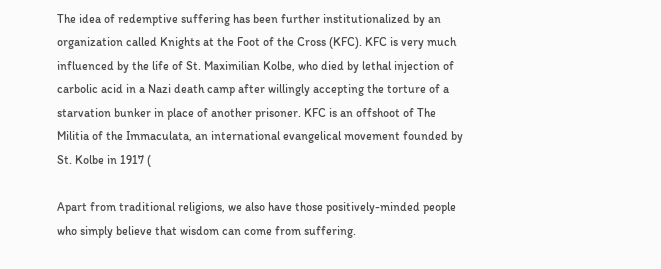The idea of redemptive suffering has been further institutionalized by an organization called Knights at the Foot of the Cross (KFC). KFC is very much influenced by the life of St. Maximilian Kolbe, who died by lethal injection of carbolic acid in a Nazi death camp after willingly accepting the torture of a starvation bunker in place of another prisoner. KFC is an offshoot of The Militia of the Immaculata, an international evangelical movement founded by St. Kolbe in 1917 (

Apart from traditional religions, we also have those positively-minded people who simply believe that wisdom can come from suffering.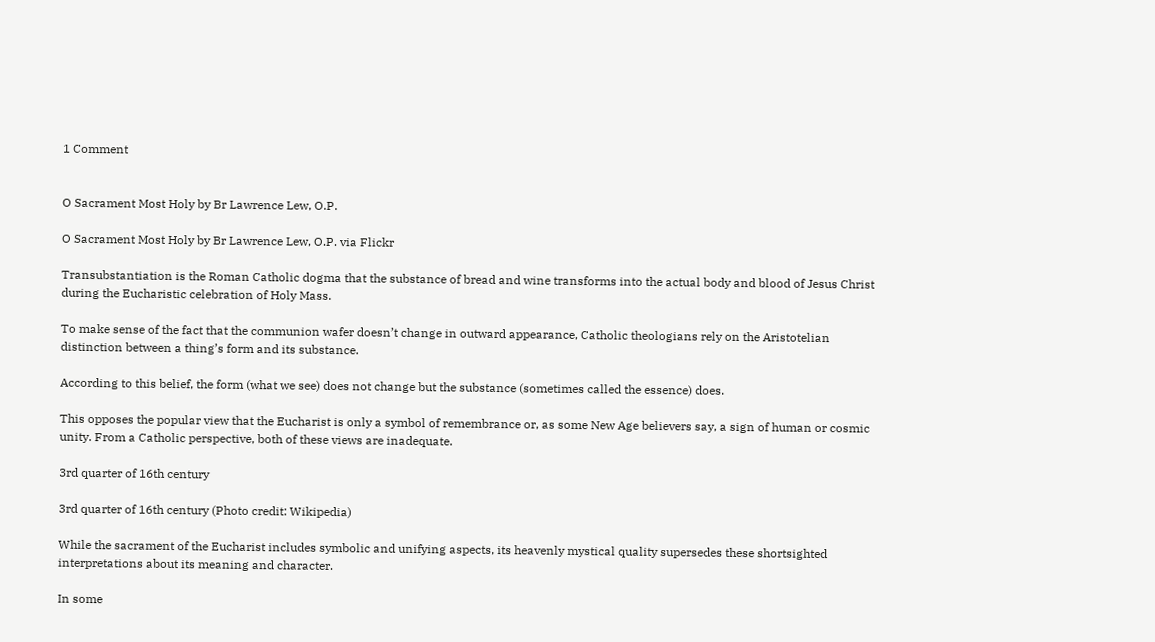1 Comment


O Sacrament Most Holy by Br Lawrence Lew, O.P.

O Sacrament Most Holy by Br Lawrence Lew, O.P. via Flickr

Transubstantiation is the Roman Catholic dogma that the substance of bread and wine transforms into the actual body and blood of Jesus Christ during the Eucharistic celebration of Holy Mass.

To make sense of the fact that the communion wafer doesn’t change in outward appearance, Catholic theologians rely on the Aristotelian distinction between a thing’s form and its substance.

According to this belief, the form (what we see) does not change but the substance (sometimes called the essence) does.

This opposes the popular view that the Eucharist is only a symbol of remembrance or, as some New Age believers say, a sign of human or cosmic unity. From a Catholic perspective, both of these views are inadequate.

3rd quarter of 16th century

3rd quarter of 16th century (Photo credit: Wikipedia)

While the sacrament of the Eucharist includes symbolic and unifying aspects, its heavenly mystical quality supersedes these shortsighted interpretations about its meaning and character.

In some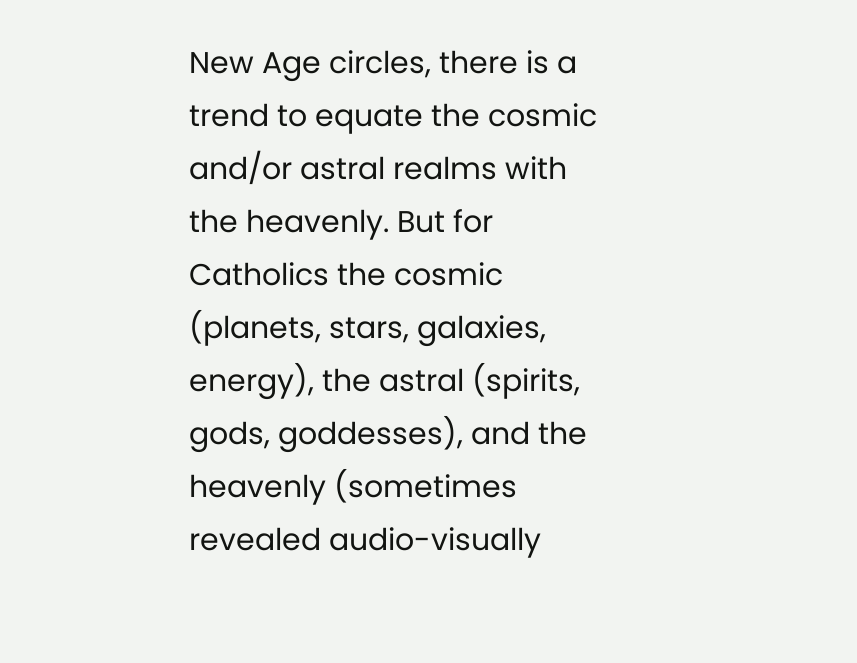New Age circles, there is a trend to equate the cosmic and/or astral realms with the heavenly. But for Catholics the cosmic (planets, stars, galaxies, energy), the astral (spirits, gods, goddesses), and the heavenly (sometimes revealed audio-visually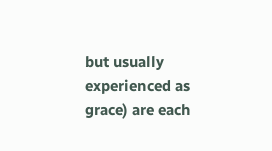but usually experienced as grace) are each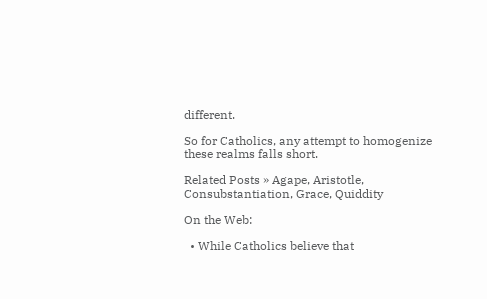different.

So for Catholics, any attempt to homogenize these realms falls short.

Related Posts » Agape, Aristotle, Consubstantiation, Grace, Quiddity

On the Web:

  • While Catholics believe that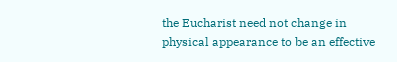the Eucharist need not change in physical appearance to be an effective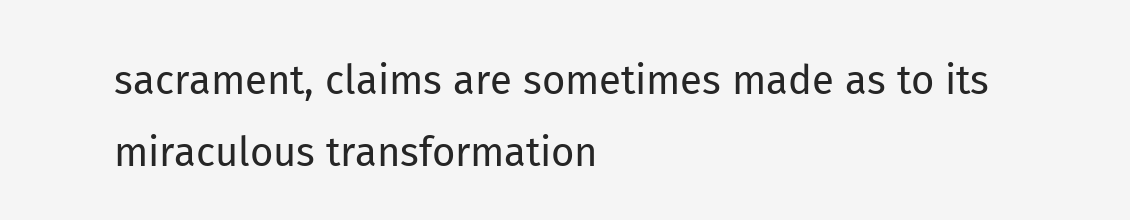sacrament, claims are sometimes made as to its miraculous transformation